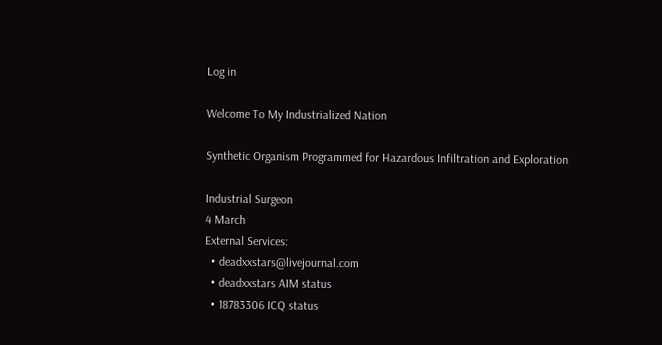Log in

Welcome To My Industrialized Nation

Synthetic Organism Programmed for Hazardous Infiltration and Exploration

Industrial Surgeon
4 March
External Services:
  • deadxxstars@livejournal.com
  • deadxxstars AIM status
  • 18783306 ICQ status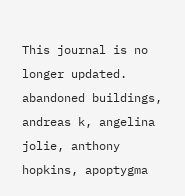This journal is no longer updated.
abandoned buildings, andreas k, angelina jolie, anthony hopkins, apoptygma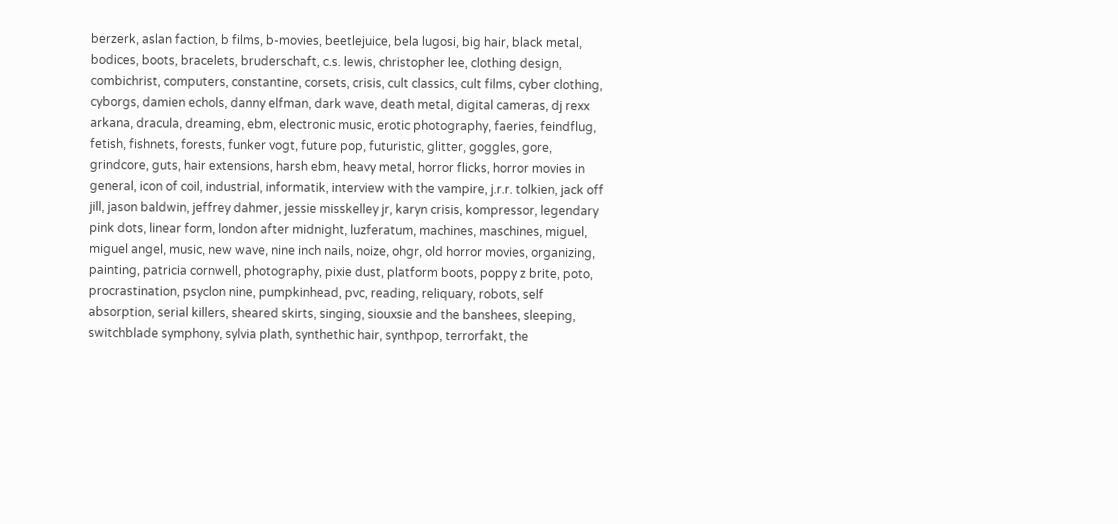berzerk, aslan faction, b films, b-movies, beetlejuice, bela lugosi, big hair, black metal, bodices, boots, bracelets, bruderschaft, c.s. lewis, christopher lee, clothing design, combichrist, computers, constantine, corsets, crisis, cult classics, cult films, cyber clothing, cyborgs, damien echols, danny elfman, dark wave, death metal, digital cameras, dj rexx arkana, dracula, dreaming, ebm, electronic music, erotic photography, faeries, feindflug, fetish, fishnets, forests, funker vogt, future pop, futuristic, glitter, goggles, gore, grindcore, guts, hair extensions, harsh ebm, heavy metal, horror flicks, horror movies in general, icon of coil, industrial, informatik, interview with the vampire, j.r.r. tolkien, jack off jill, jason baldwin, jeffrey dahmer, jessie misskelley jr, karyn crisis, kompressor, legendary pink dots, linear form, london after midnight, luzferatum, machines, maschines, miguel, miguel angel, music, new wave, nine inch nails, noize, ohgr, old horror movies, organizing, painting, patricia cornwell, photography, pixie dust, platform boots, poppy z brite, poto, procrastination, psyclon nine, pumpkinhead, pvc, reading, reliquary, robots, self absorption, serial killers, sheared skirts, singing, siouxsie and the banshees, sleeping, switchblade symphony, sylvia plath, synthethic hair, synthpop, terrorfakt, the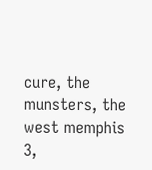cure, the munsters, the west memphis 3,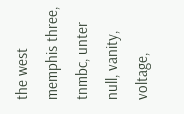the west memphis three, tnmbc, unter null, vanity, voltage,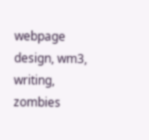webpage design, wm3, writing, zombies